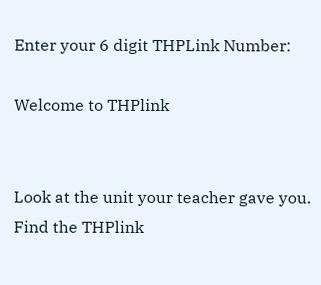Enter your 6 digit THPLink Number:

Welcome to THPlink


Look at the unit your teacher gave you. Find the THPlink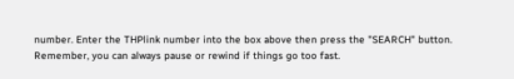number. Enter the THPlink number into the box above then press the "SEARCH" button. Remember, you can always pause or rewind if things go too fast.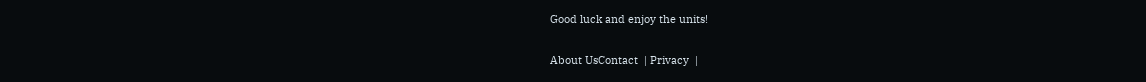Good luck and enjoy the units!

About UsContact  | Privacy  |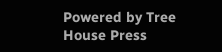Powered by Tree House Press